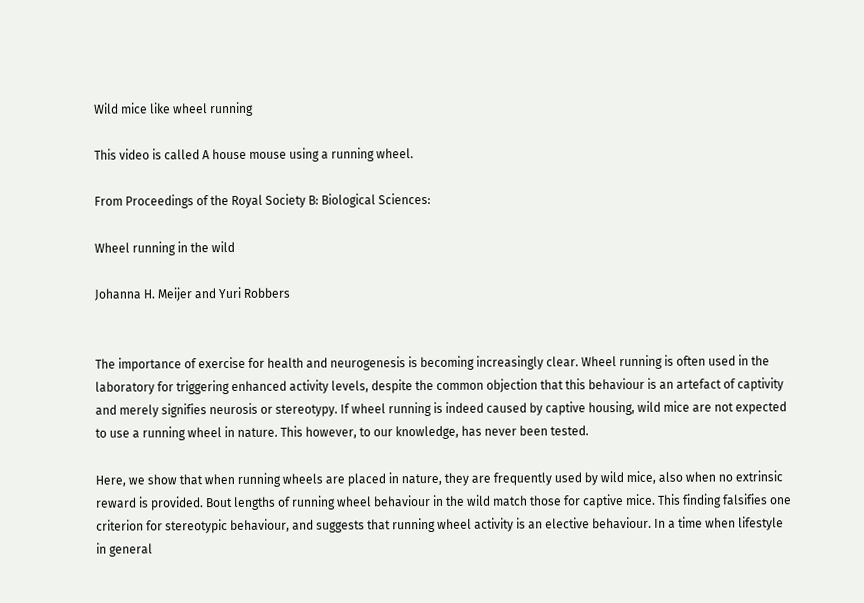Wild mice like wheel running

This video is called A house mouse using a running wheel.

From Proceedings of the Royal Society B: Biological Sciences:

Wheel running in the wild

Johanna H. Meijer and Yuri Robbers


The importance of exercise for health and neurogenesis is becoming increasingly clear. Wheel running is often used in the laboratory for triggering enhanced activity levels, despite the common objection that this behaviour is an artefact of captivity and merely signifies neurosis or stereotypy. If wheel running is indeed caused by captive housing, wild mice are not expected to use a running wheel in nature. This however, to our knowledge, has never been tested.

Here, we show that when running wheels are placed in nature, they are frequently used by wild mice, also when no extrinsic reward is provided. Bout lengths of running wheel behaviour in the wild match those for captive mice. This finding falsifies one criterion for stereotypic behaviour, and suggests that running wheel activity is an elective behaviour. In a time when lifestyle in general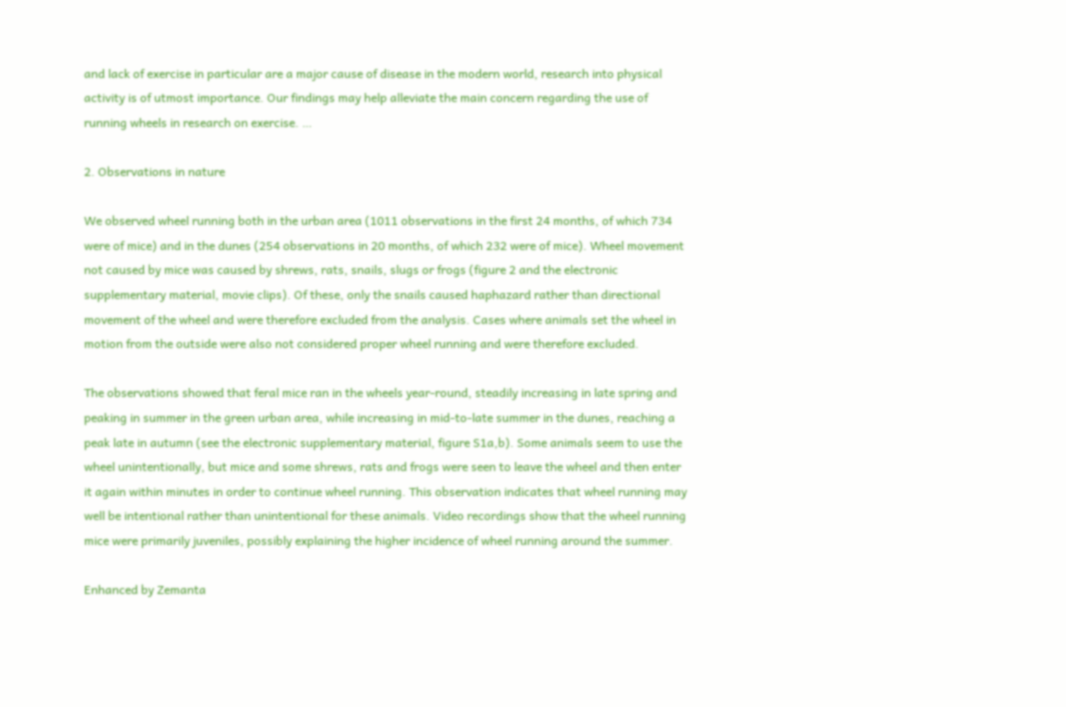and lack of exercise in particular are a major cause of disease in the modern world, research into physical activity is of utmost importance. Our findings may help alleviate the main concern regarding the use of running wheels in research on exercise. …

2. Observations in nature

We observed wheel running both in the urban area (1011 observations in the first 24 months, of which 734 were of mice) and in the dunes (254 observations in 20 months, of which 232 were of mice). Wheel movement not caused by mice was caused by shrews, rats, snails, slugs or frogs (figure 2 and the electronic supplementary material, movie clips). Of these, only the snails caused haphazard rather than directional movement of the wheel and were therefore excluded from the analysis. Cases where animals set the wheel in motion from the outside were also not considered proper wheel running and were therefore excluded.

The observations showed that feral mice ran in the wheels year-round, steadily increasing in late spring and peaking in summer in the green urban area, while increasing in mid-to-late summer in the dunes, reaching a peak late in autumn (see the electronic supplementary material, figure S1a,b). Some animals seem to use the wheel unintentionally, but mice and some shrews, rats and frogs were seen to leave the wheel and then enter it again within minutes in order to continue wheel running. This observation indicates that wheel running may well be intentional rather than unintentional for these animals. Video recordings show that the wheel running mice were primarily juveniles, possibly explaining the higher incidence of wheel running around the summer.

Enhanced by Zemanta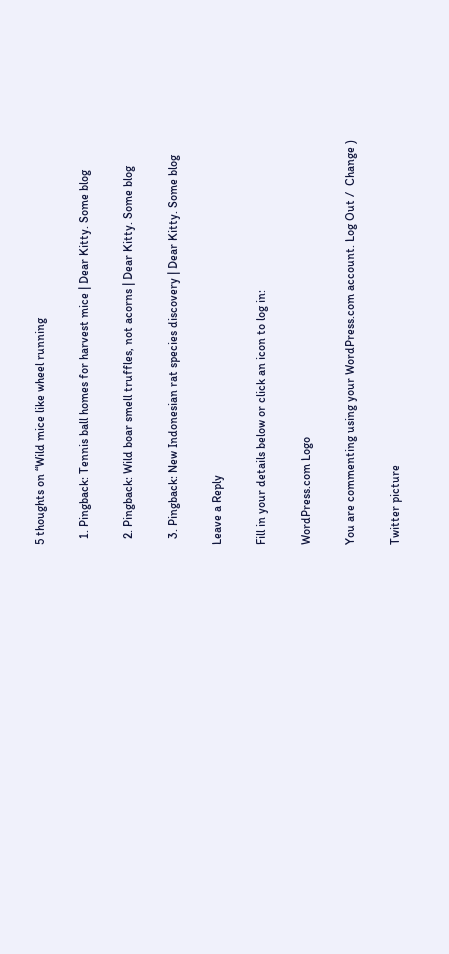5 thoughts on “Wild mice like wheel running

  1. Pingback: Tennis ball homes for harvest mice | Dear Kitty. Some blog

  2. Pingback: Wild boar smell truffles, not acorns | Dear Kitty. Some blog

  3. Pingback: New Indonesian rat species discovery | Dear Kitty. Some blog

Leave a Reply

Fill in your details below or click an icon to log in:

WordPress.com Logo

You are commenting using your WordPress.com account. Log Out /  Change )

Twitter picture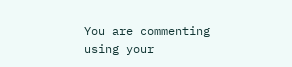You are commenting using your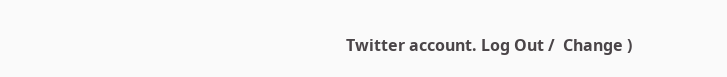Twitter account. Log Out /  Change )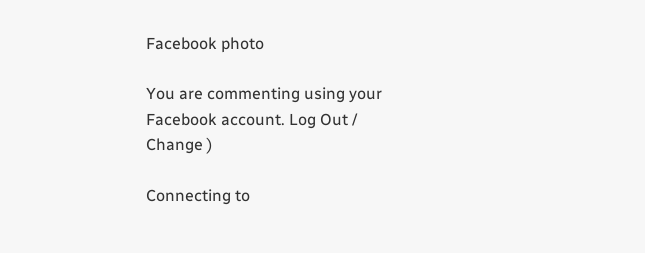Facebook photo

You are commenting using your Facebook account. Log Out /  Change )

Connecting to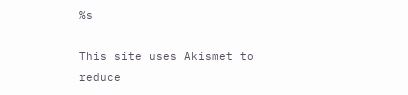%s

This site uses Akismet to reduce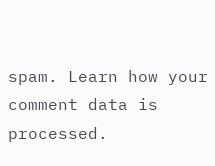spam. Learn how your comment data is processed.